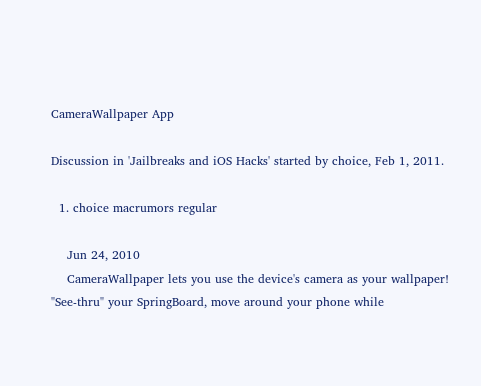CameraWallpaper App

Discussion in 'Jailbreaks and iOS Hacks' started by choice, Feb 1, 2011.

  1. choice macrumors regular

    Jun 24, 2010
    CameraWallpaper lets you use the device's camera as your wallpaper! "See-thru" your SpringBoard, move around your phone while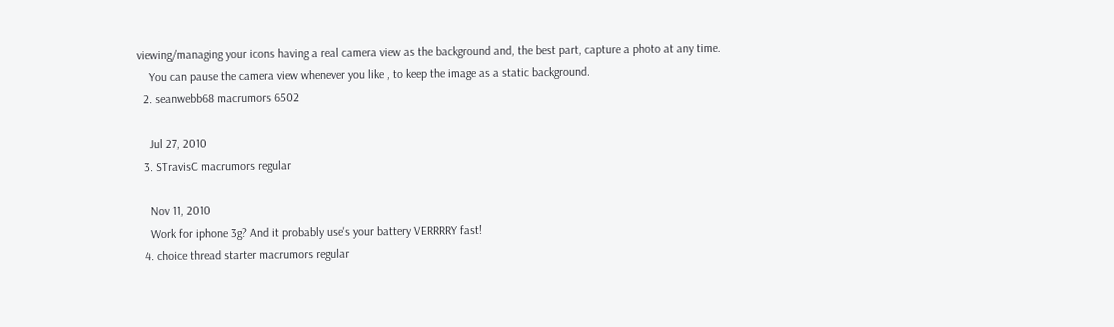viewing/managing your icons having a real camera view as the background and, the best part, capture a photo at any time.
    You can pause the camera view whenever you like , to keep the image as a static background.
  2. seanwebb68 macrumors 6502

    Jul 27, 2010
  3. STravisC macrumors regular

    Nov 11, 2010
    Work for iphone 3g? And it probably use's your battery VERRRRY fast!
  4. choice thread starter macrumors regular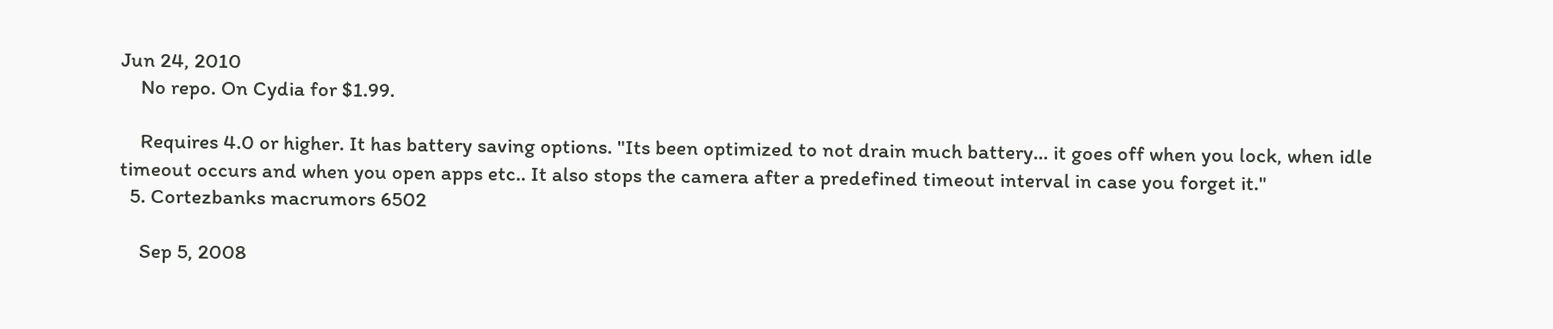Jun 24, 2010
    No repo. On Cydia for $1.99.

    Requires 4.0 or higher. It has battery saving options. "Its been optimized to not drain much battery... it goes off when you lock, when idle timeout occurs and when you open apps etc.. It also stops the camera after a predefined timeout interval in case you forget it."
  5. Cortezbanks macrumors 6502

    Sep 5, 2008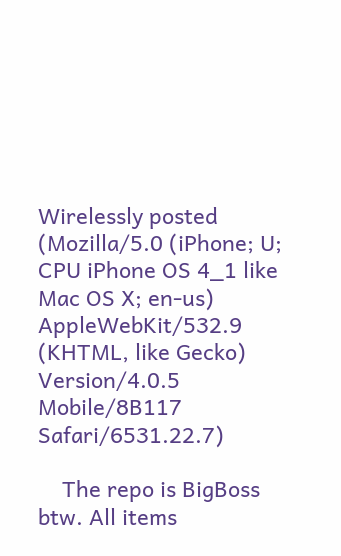Wirelessly posted (Mozilla/5.0 (iPhone; U; CPU iPhone OS 4_1 like Mac OS X; en-us) AppleWebKit/532.9 (KHTML, like Gecko) Version/4.0.5 Mobile/8B117 Safari/6531.22.7)

    The repo is BigBoss btw. All items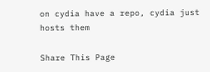on cydia have a repo, cydia just hosts them

Share This Page